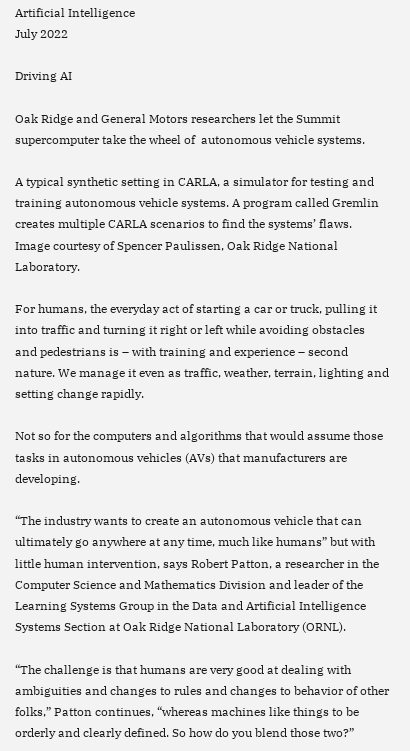Artificial Intelligence
July 2022

Driving AI

Oak Ridge and General Motors researchers let the Summit supercomputer take the wheel of  autonomous vehicle systems.

A typical synthetic setting in CARLA, a simulator for testing and training autonomous vehicle systems. A program called Gremlin creates multiple CARLA scenarios to find the systems’ flaws. Image courtesy of Spencer Paulissen, Oak Ridge National Laboratory.

For humans, the everyday act of starting a car or truck, pulling it into traffic and turning it right or left while avoiding obstacles and pedestrians is – with training and experience – second nature. We manage it even as traffic, weather, terrain, lighting and setting change rapidly.

Not so for the computers and algorithms that would assume those tasks in autonomous vehicles (AVs) that manufacturers are developing.

“The industry wants to create an autonomous vehicle that can ultimately go anywhere at any time, much like humans” but with little human intervention, says Robert Patton, a researcher in the Computer Science and Mathematics Division and leader of the Learning Systems Group in the Data and Artificial Intelligence Systems Section at Oak Ridge National Laboratory (ORNL).

“The challenge is that humans are very good at dealing with ambiguities and changes to rules and changes to behavior of other folks,” Patton continues, “whereas machines like things to be orderly and clearly defined. So how do you blend those two?”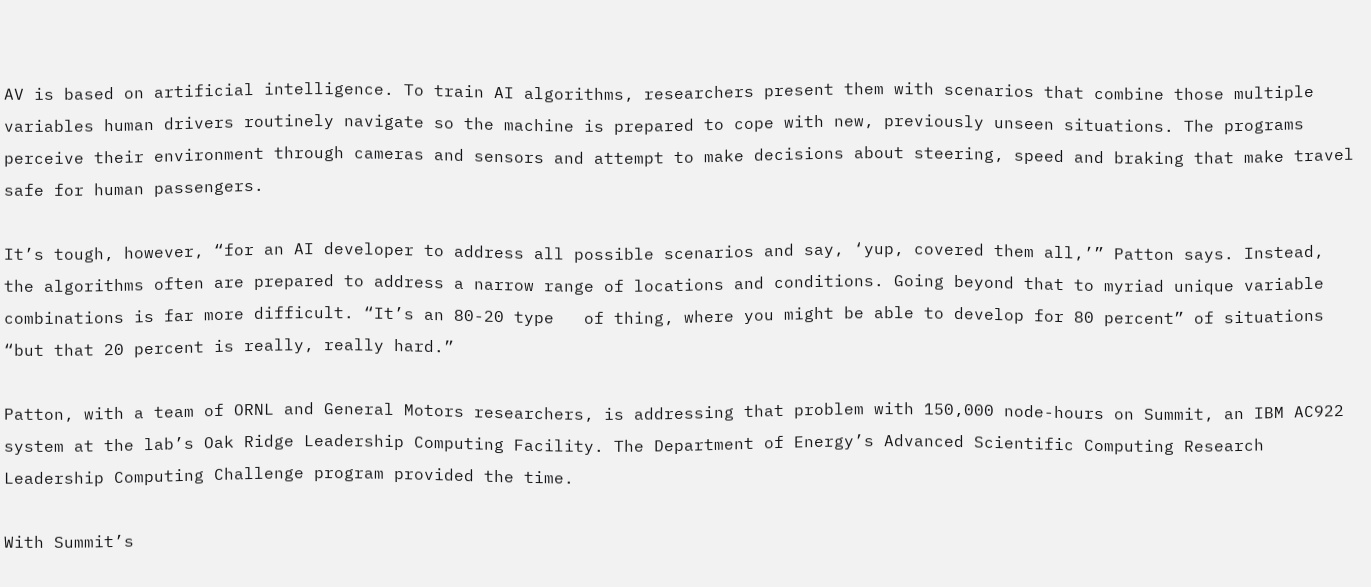AV is based on artificial intelligence. To train AI algorithms, researchers present them with scenarios that combine those multiple variables human drivers routinely navigate so the machine is prepared to cope with new, previously unseen situations. The programs perceive their environment through cameras and sensors and attempt to make decisions about steering, speed and braking that make travel safe for human passengers.

It’s tough, however, “for an AI developer to address all possible scenarios and say, ‘yup, covered them all,’” Patton says. Instead, the algorithms often are prepared to address a narrow range of locations and conditions. Going beyond that to myriad unique variable combinations is far more difficult. “It’s an 80-20 type   of thing, where you might be able to develop for 80 percent” of situations “but that 20 percent is really, really hard.”

Patton, with a team of ORNL and General Motors researchers, is addressing that problem with 150,000 node-hours on Summit, an IBM AC922 system at the lab’s Oak Ridge Leadership Computing Facility. The Department of Energy’s Advanced Scientific Computing Research Leadership Computing Challenge program provided the time.

With Summit’s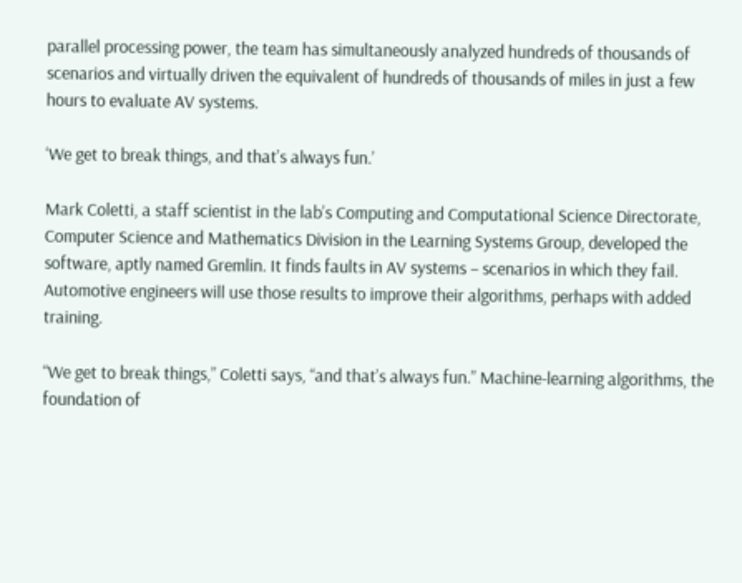parallel processing power, the team has simultaneously analyzed hundreds of thousands of scenarios and virtually driven the equivalent of hundreds of thousands of miles in just a few hours to evaluate AV systems.

‘We get to break things, and that’s always fun.’

Mark Coletti, a staff scientist in the lab’s Computing and Computational Science Directorate, Computer Science and Mathematics Division in the Learning Systems Group, developed the software, aptly named Gremlin. It finds faults in AV systems – scenarios in which they fail. Automotive engineers will use those results to improve their algorithms, perhaps with added training.

“We get to break things,” Coletti says, “and that’s always fun.” Machine-learning algorithms, the foundation of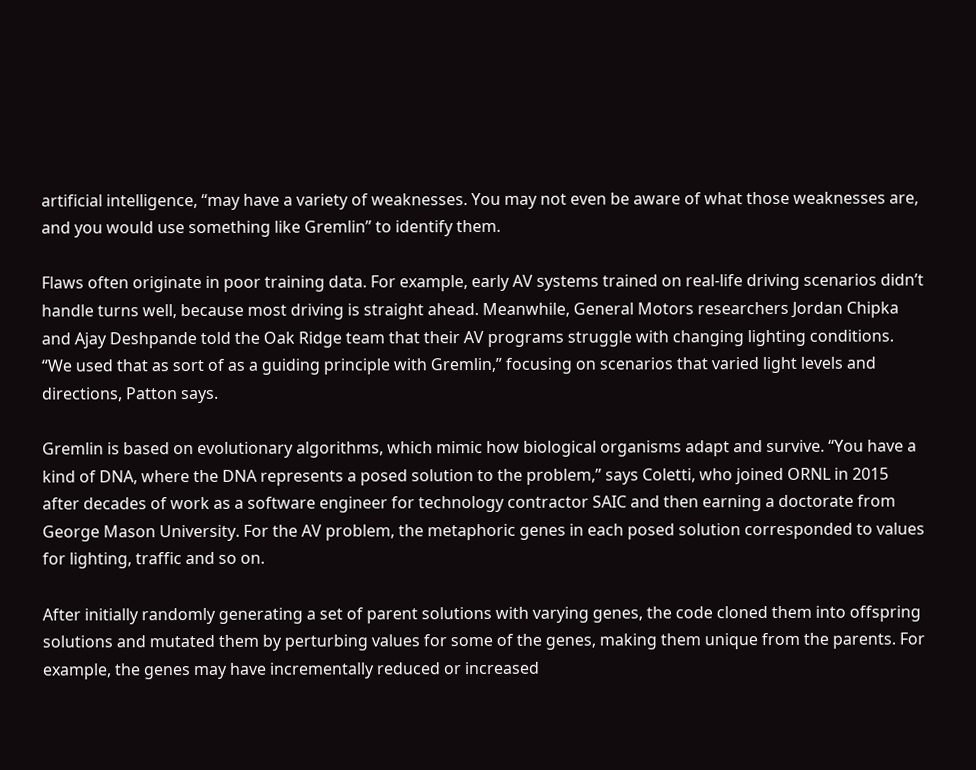artificial intelligence, “may have a variety of weaknesses. You may not even be aware of what those weaknesses are, and you would use something like Gremlin” to identify them.

Flaws often originate in poor training data. For example, early AV systems trained on real-life driving scenarios didn’t handle turns well, because most driving is straight ahead. Meanwhile, General Motors researchers Jordan Chipka and Ajay Deshpande told the Oak Ridge team that their AV programs struggle with changing lighting conditions. “We used that as sort of as a guiding principle with Gremlin,” focusing on scenarios that varied light levels and directions, Patton says.

Gremlin is based on evolutionary algorithms, which mimic how biological organisms adapt and survive. “You have a kind of DNA, where the DNA represents a posed solution to the problem,” says Coletti, who joined ORNL in 2015 after decades of work as a software engineer for technology contractor SAIC and then earning a doctorate from George Mason University. For the AV problem, the metaphoric genes in each posed solution corresponded to values for lighting, traffic and so on.

After initially randomly generating a set of parent solutions with varying genes, the code cloned them into offspring solutions and mutated them by perturbing values for some of the genes, making them unique from the parents. For example, the genes may have incrementally reduced or increased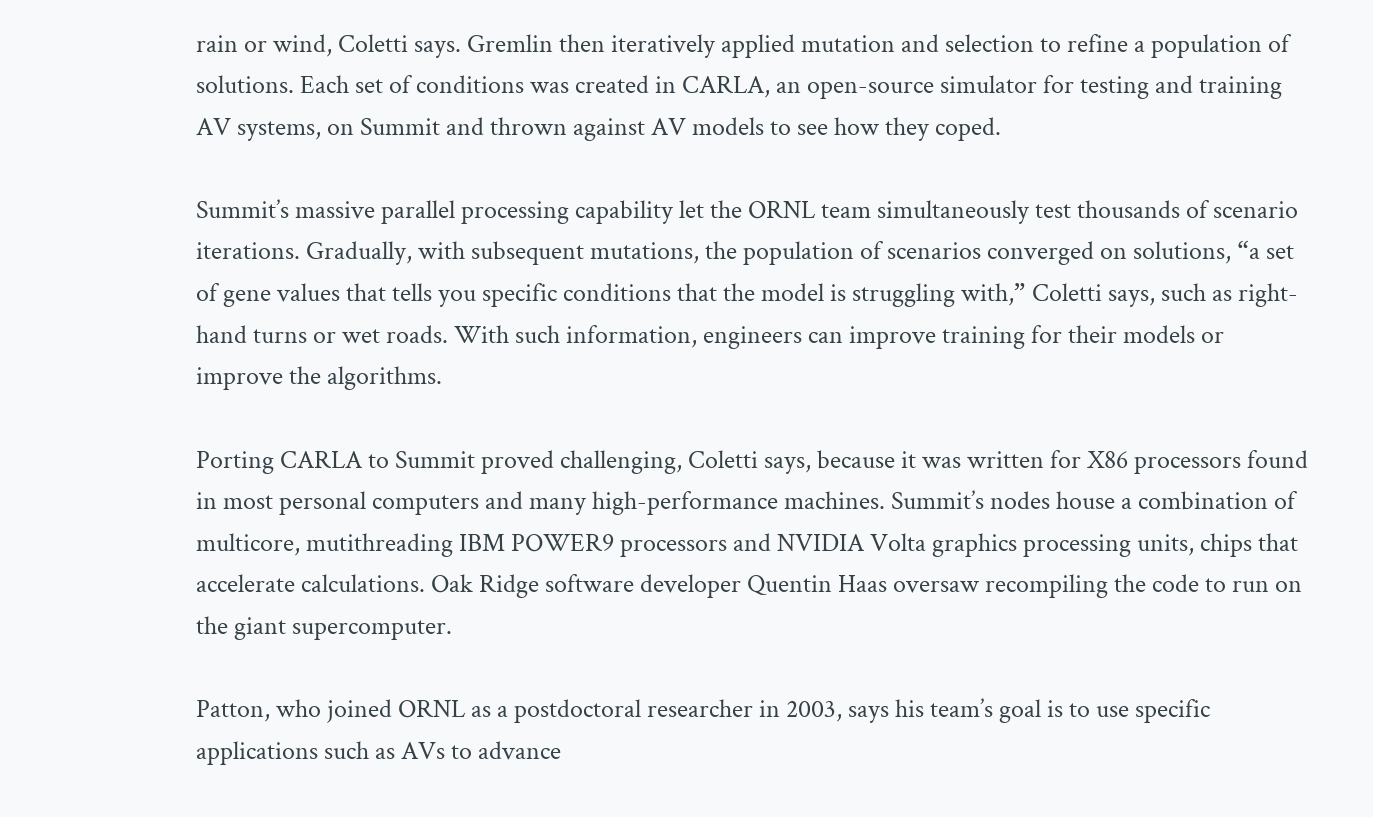rain or wind, Coletti says. Gremlin then iteratively applied mutation and selection to refine a population of solutions. Each set of conditions was created in CARLA, an open-source simulator for testing and training AV systems, on Summit and thrown against AV models to see how they coped.

Summit’s massive parallel processing capability let the ORNL team simultaneously test thousands of scenario iterations. Gradually, with subsequent mutations, the population of scenarios converged on solutions, “a set of gene values that tells you specific conditions that the model is struggling with,” Coletti says, such as right-hand turns or wet roads. With such information, engineers can improve training for their models or improve the algorithms.

Porting CARLA to Summit proved challenging, Coletti says, because it was written for X86 processors found in most personal computers and many high-performance machines. Summit’s nodes house a combination of multicore, mutithreading IBM POWER9 processors and NVIDIA Volta graphics processing units, chips that accelerate calculations. Oak Ridge software developer Quentin Haas oversaw recompiling the code to run on the giant supercomputer.

Patton, who joined ORNL as a postdoctoral researcher in 2003, says his team’s goal is to use specific applications such as AVs to advance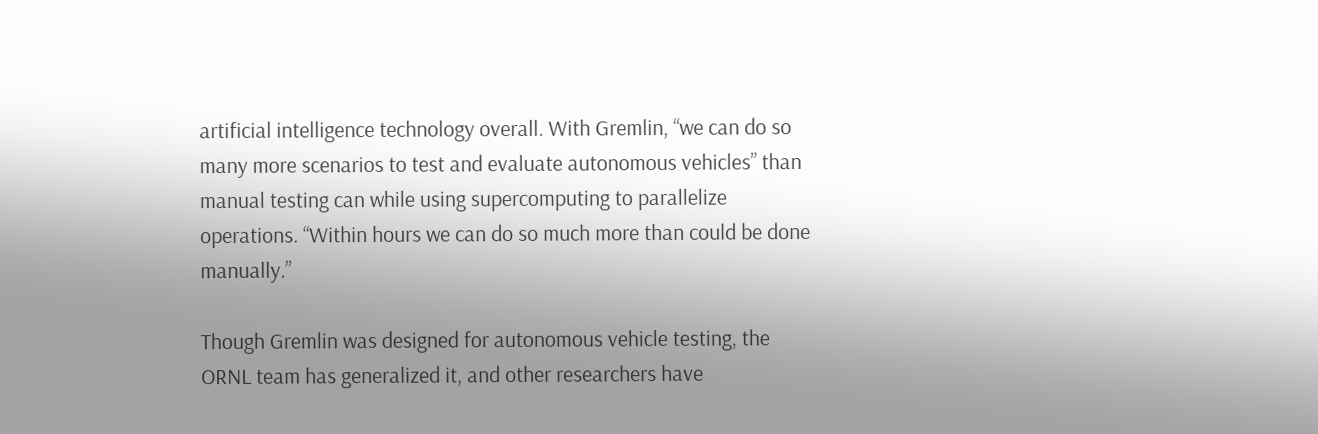artificial intelligence technology overall. With Gremlin, “we can do so many more scenarios to test and evaluate autonomous vehicles” than manual testing can while using supercomputing to parallelize operations. “Within hours we can do so much more than could be done manually.”

Though Gremlin was designed for autonomous vehicle testing, the ORNL team has generalized it, and other researchers have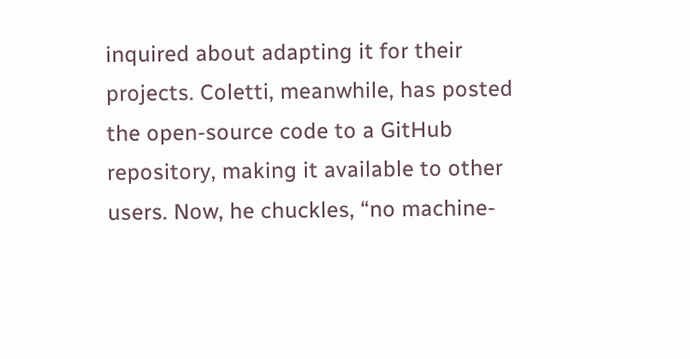inquired about adapting it for their projects. Coletti, meanwhile, has posted the open-source code to a GitHub repository, making it available to other users. Now, he chuckles, “no machine-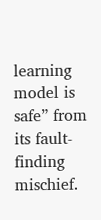learning model is safe” from its fault-finding mischief.